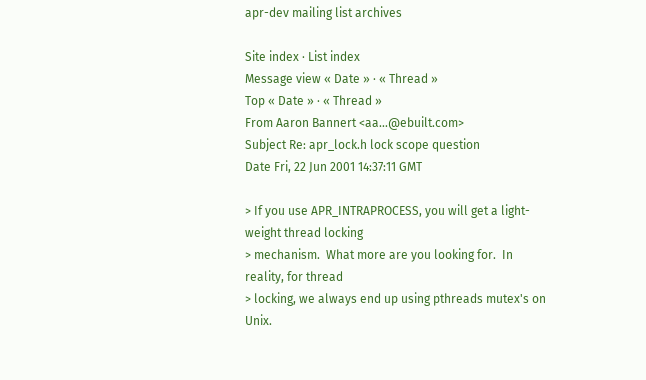apr-dev mailing list archives

Site index · List index
Message view « Date » · « Thread »
Top « Date » · « Thread »
From Aaron Bannert <aa...@ebuilt.com>
Subject Re: apr_lock.h lock scope question
Date Fri, 22 Jun 2001 14:37:11 GMT

> If you use APR_INTRAPROCESS, you will get a light-weight thread locking
> mechanism.  What more are you looking for.  In reality, for thread
> locking, we always end up using pthreads mutex's on Unix.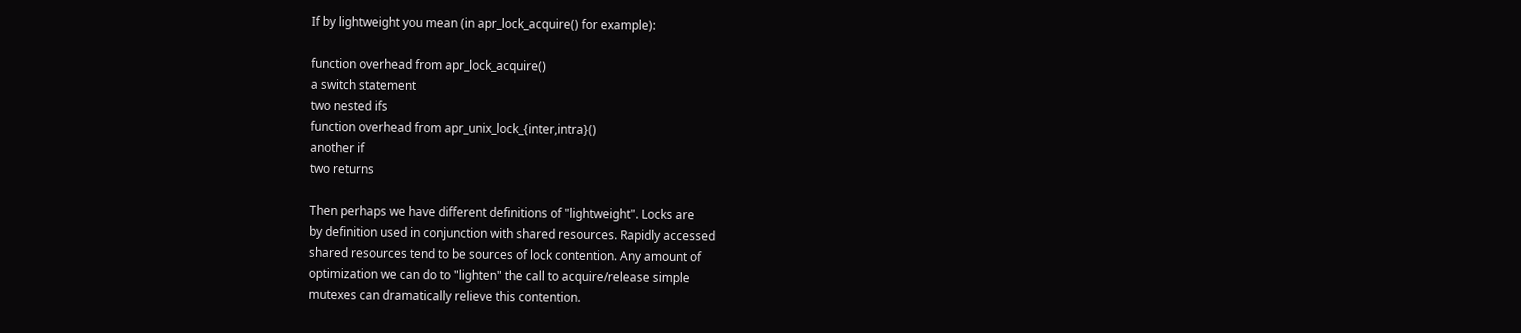If by lightweight you mean (in apr_lock_acquire() for example):

function overhead from apr_lock_acquire()
a switch statement
two nested ifs
function overhead from apr_unix_lock_{inter,intra}()
another if
two returns

Then perhaps we have different definitions of "lightweight". Locks are
by definition used in conjunction with shared resources. Rapidly accessed
shared resources tend to be sources of lock contention. Any amount of
optimization we can do to "lighten" the call to acquire/release simple
mutexes can dramatically relieve this contention.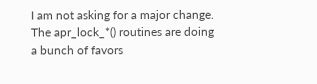I am not asking for a major change. The apr_lock_*() routines are doing
a bunch of favors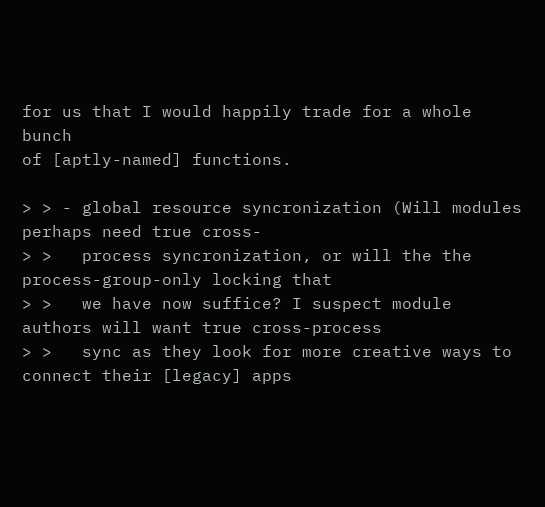for us that I would happily trade for a whole bunch
of [aptly-named] functions.

> > - global resource syncronization (Will modules perhaps need true cross-
> >   process syncronization, or will the the process-group-only locking that
> >   we have now suffice? I suspect module authors will want true cross-process
> >   sync as they look for more creative ways to connect their [legacy] apps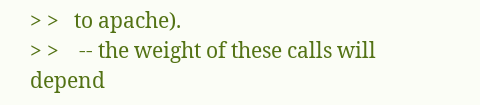> >   to apache).
> >    -- the weight of these calls will depend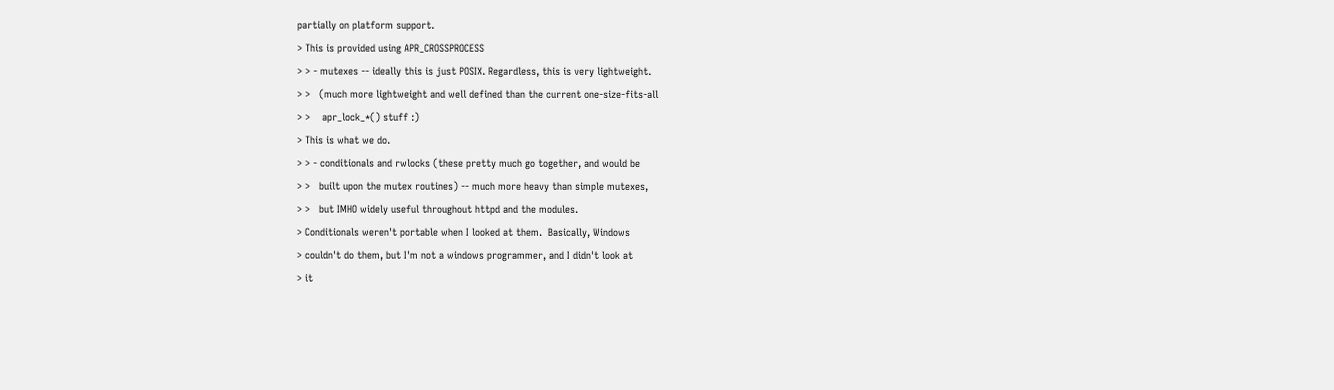partially on platform support.
> This is provided using APR_CROSSPROCESS
> > - mutexes -- ideally this is just POSIX. Regardless, this is very lightweight.
> >   (much more lightweight and well defined than the current one-size-fits-all
> >    apr_lock_*() stuff :)
> This is what we do.
> > - conditionals and rwlocks (these pretty much go together, and would be
> >   built upon the mutex routines) -- much more heavy than simple mutexes,
> >   but IMHO widely useful throughout httpd and the modules.
> Conditionals weren't portable when I looked at them.  Basically, Windows
> couldn't do them, but I'm not a windows programmer, and I didn't look at
> it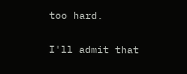too hard.

I'll admit that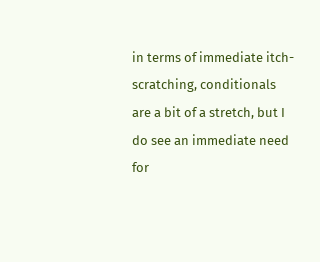in terms of immediate itch-scratching, conditionals
are a bit of a stretch, but I do see an immediate need for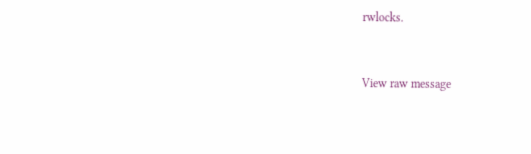rwlocks.


View raw message